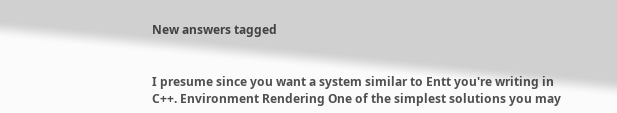New answers tagged


I presume since you want a system similar to Entt you're writing in C++. Environment Rendering One of the simplest solutions you may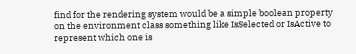find for the rendering system would be a simple boolean property on the environment class something like IsSelected or IsActive to represent which one is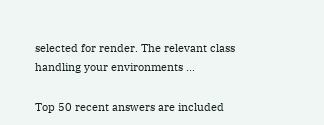selected for render. The relevant class handling your environments ...

Top 50 recent answers are included